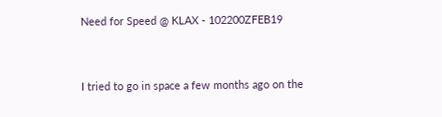Need for Speed @ KLAX - 102200ZFEB19


I tried to go in space a few months ago on the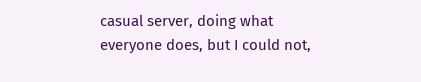casual server, doing what everyone does, but I could not,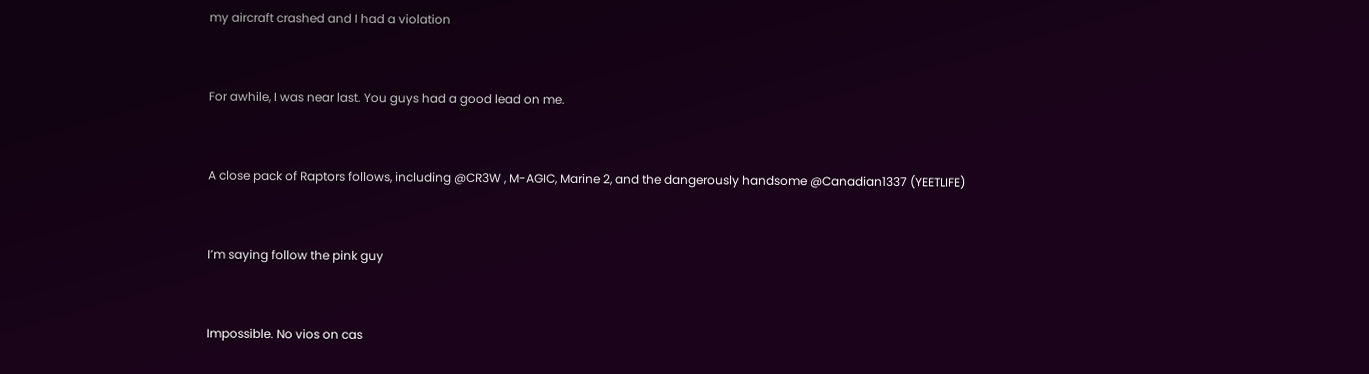my aircraft crashed and I had a violation


For awhile, I was near last. You guys had a good lead on me.


A close pack of Raptors follows, including @CR3W , M-AGIC, Marine 2, and the dangerously handsome @Canadian1337 (YEETLIFE)


I’m saying follow the pink guy


Impossible. No vios on cas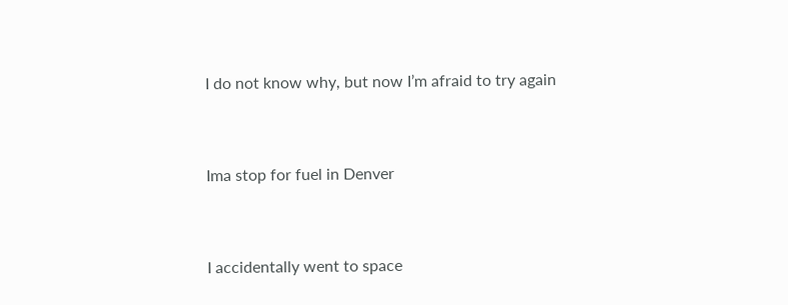I do not know why, but now I’m afraid to try again


Ima stop for fuel in Denver


I accidentally went to space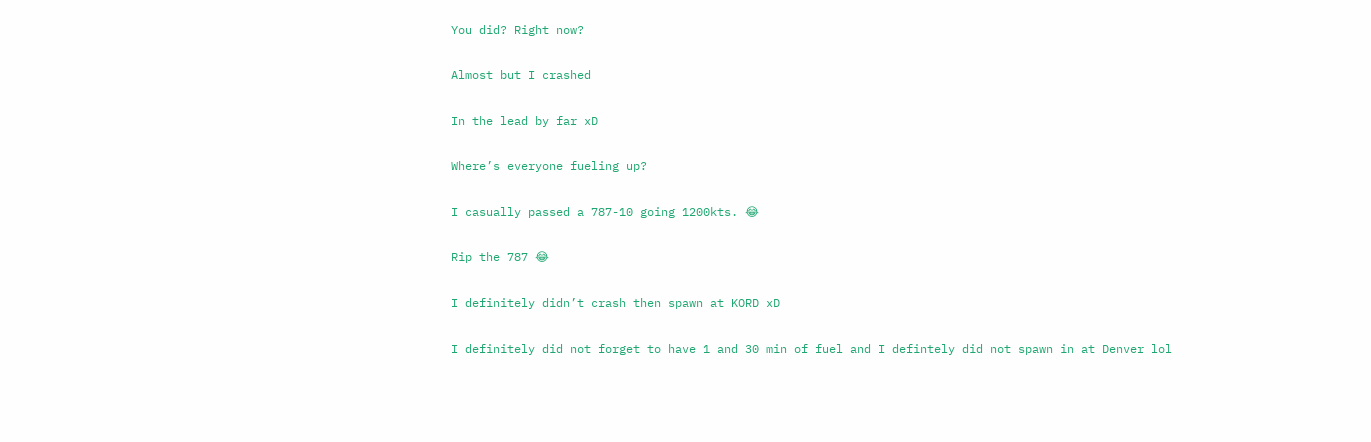You did? Right now?


Almost but I crashed


In the lead by far xD


Where’s everyone fueling up?


I casually passed a 787-10 going 1200kts. 😂


Rip the 787 😂


I definitely didn’t crash then spawn at KORD xD


I definitely did not forget to have 1 and 30 min of fuel and I defintely did not spawn in at Denver lol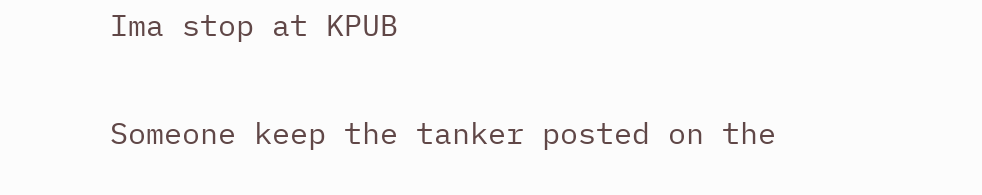Ima stop at KPUB


Someone keep the tanker posted on the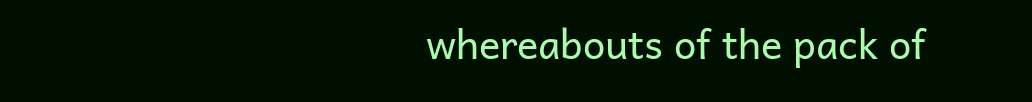whereabouts of the pack of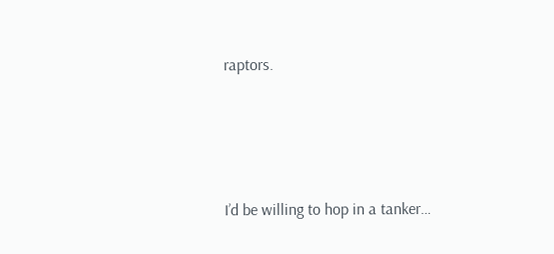raptors.




I’d be willing to hop in a tanker…